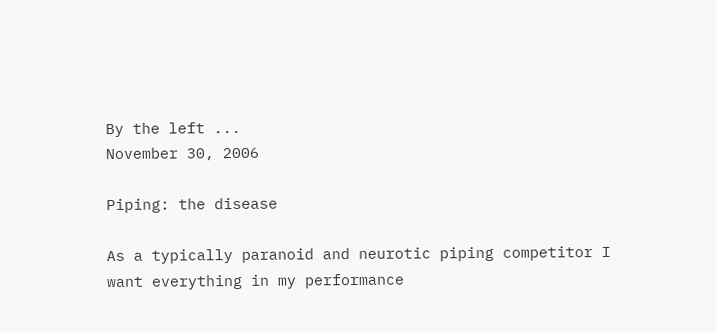By the left ...
November 30, 2006

Piping: the disease

As a typically paranoid and neurotic piping competitor I want everything in my performance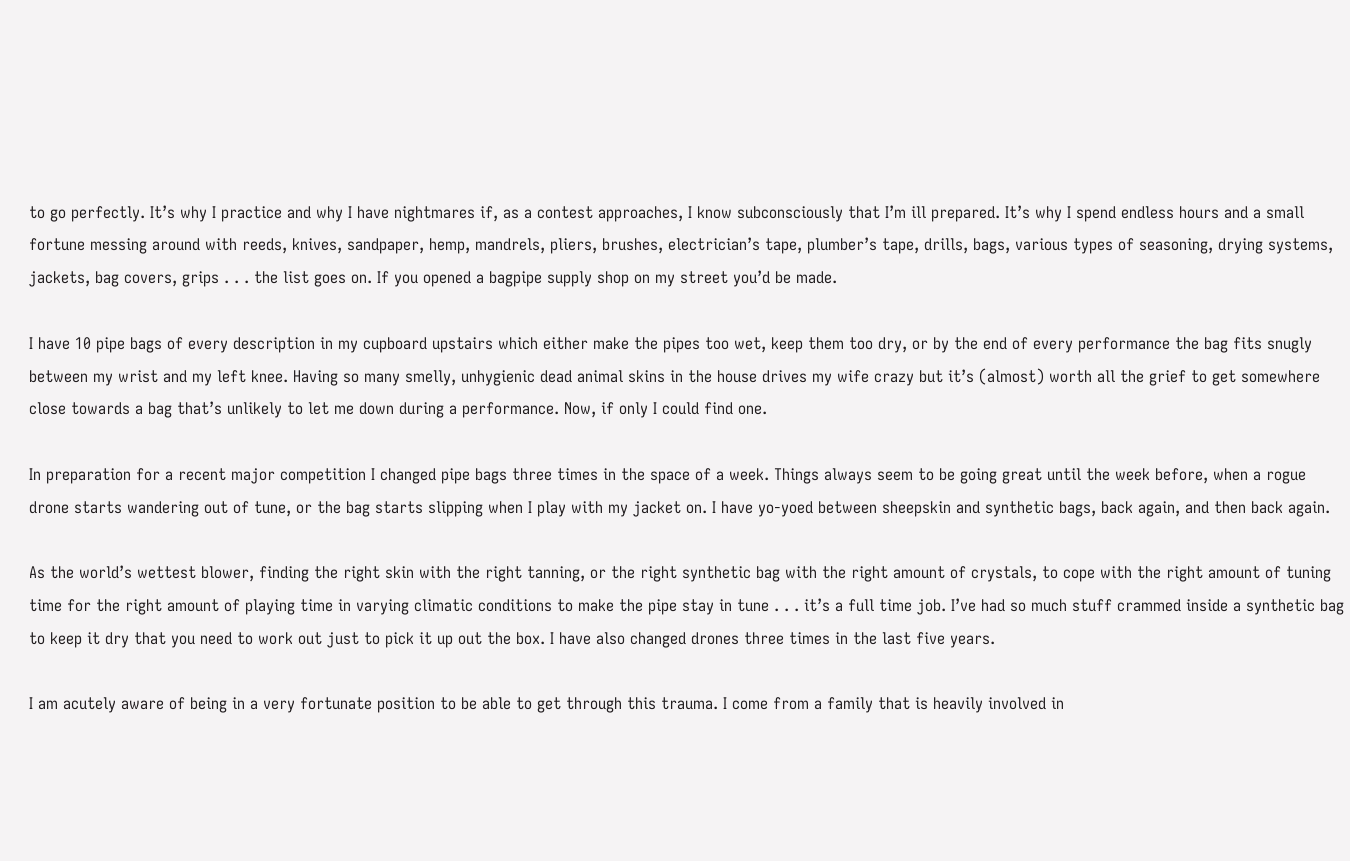to go perfectly. It’s why I practice and why I have nightmares if, as a contest approaches, I know subconsciously that I’m ill prepared. It’s why I spend endless hours and a small fortune messing around with reeds, knives, sandpaper, hemp, mandrels, pliers, brushes, electrician’s tape, plumber’s tape, drills, bags, various types of seasoning, drying systems, jackets, bag covers, grips . . . the list goes on. If you opened a bagpipe supply shop on my street you’d be made.

I have 10 pipe bags of every description in my cupboard upstairs which either make the pipes too wet, keep them too dry, or by the end of every performance the bag fits snugly between my wrist and my left knee. Having so many smelly, unhygienic dead animal skins in the house drives my wife crazy but it’s (almost) worth all the grief to get somewhere close towards a bag that’s unlikely to let me down during a performance. Now, if only I could find one.

In preparation for a recent major competition I changed pipe bags three times in the space of a week. Things always seem to be going great until the week before, when a rogue drone starts wandering out of tune, or the bag starts slipping when I play with my jacket on. I have yo-yoed between sheepskin and synthetic bags, back again, and then back again.

As the world’s wettest blower, finding the right skin with the right tanning, or the right synthetic bag with the right amount of crystals, to cope with the right amount of tuning time for the right amount of playing time in varying climatic conditions to make the pipe stay in tune . . . it’s a full time job. I’ve had so much stuff crammed inside a synthetic bag to keep it dry that you need to work out just to pick it up out the box. I have also changed drones three times in the last five years.

I am acutely aware of being in a very fortunate position to be able to get through this trauma. I come from a family that is heavily involved in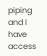piping and I have access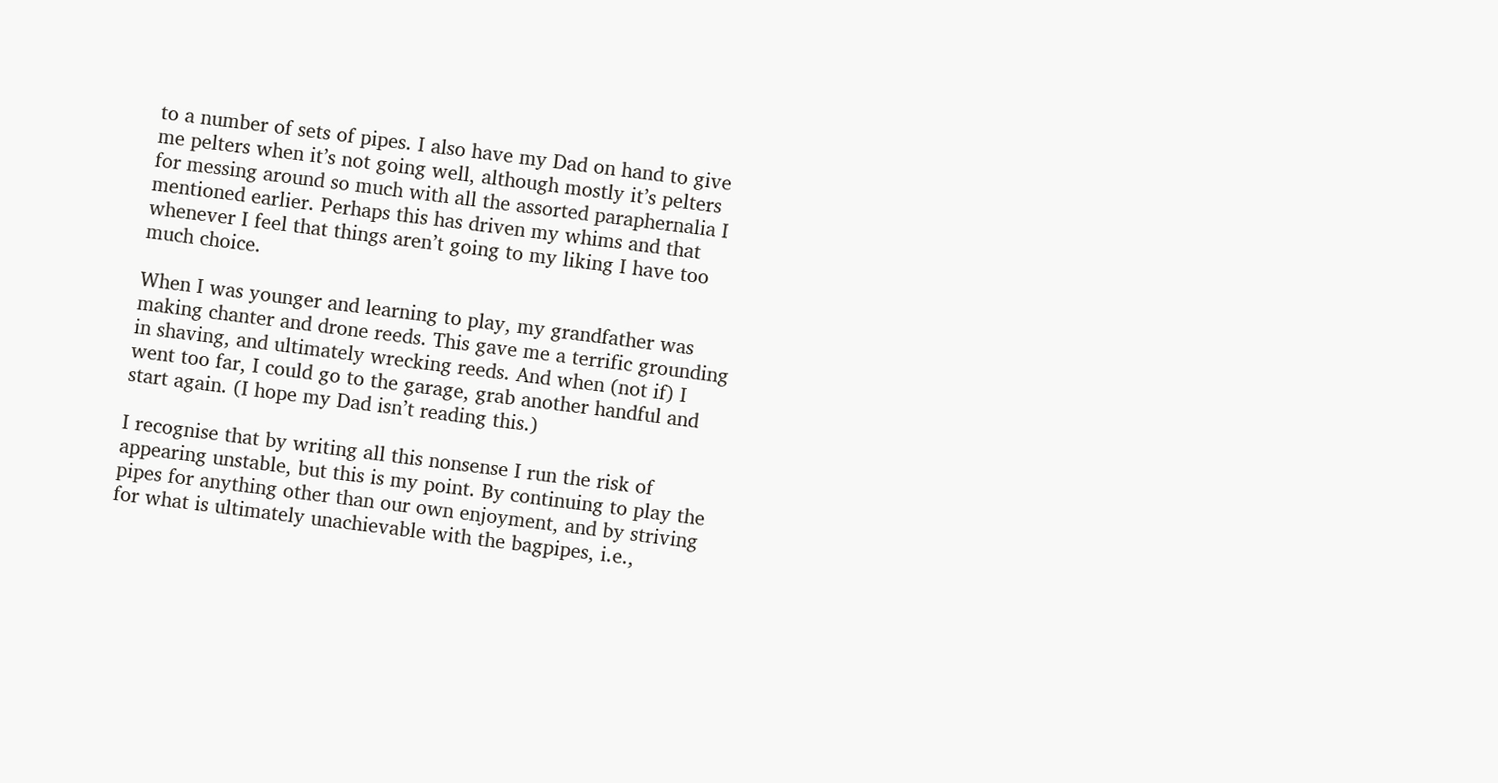to a number of sets of pipes. I also have my Dad on hand to give me pelters when it’s not going well, although mostly it’s pelters for messing around so much with all the assorted paraphernalia I mentioned earlier. Perhaps this has driven my whims and that whenever I feel that things aren’t going to my liking I have too much choice.

When I was younger and learning to play, my grandfather was making chanter and drone reeds. This gave me a terrific grounding in shaving, and ultimately wrecking reeds. And when (not if) I went too far, I could go to the garage, grab another handful and start again. (I hope my Dad isn’t reading this.)

I recognise that by writing all this nonsense I run the risk of appearing unstable, but this is my point. By continuing to play the pipes for anything other than our own enjoyment, and by striving for what is ultimately unachievable with the bagpipes, i.e.,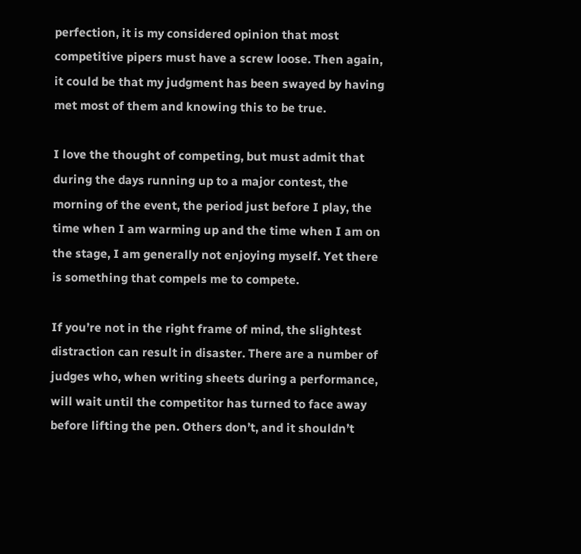perfection, it is my considered opinion that most competitive pipers must have a screw loose. Then again, it could be that my judgment has been swayed by having met most of them and knowing this to be true.

I love the thought of competing, but must admit that during the days running up to a major contest, the morning of the event, the period just before I play, the time when I am warming up and the time when I am on the stage, I am generally not enjoying myself. Yet there is something that compels me to compete.

If you’re not in the right frame of mind, the slightest distraction can result in disaster. There are a number of judges who, when writing sheets during a performance, will wait until the competitor has turned to face away before lifting the pen. Others don’t, and it shouldn’t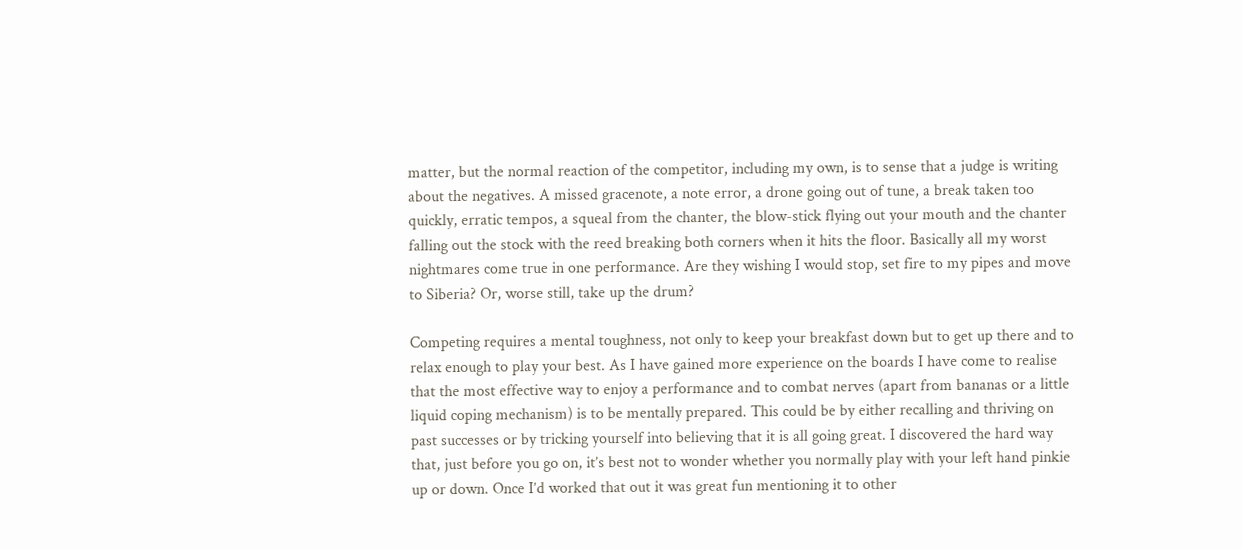matter, but the normal reaction of the competitor, including my own, is to sense that a judge is writing about the negatives. A missed gracenote, a note error, a drone going out of tune, a break taken too quickly, erratic tempos, a squeal from the chanter, the blow-stick flying out your mouth and the chanter falling out the stock with the reed breaking both corners when it hits the floor. Basically all my worst nightmares come true in one performance. Are they wishing I would stop, set fire to my pipes and move to Siberia? Or, worse still, take up the drum?

Competing requires a mental toughness, not only to keep your breakfast down but to get up there and to relax enough to play your best. As I have gained more experience on the boards I have come to realise that the most effective way to enjoy a performance and to combat nerves (apart from bananas or a little liquid coping mechanism) is to be mentally prepared. This could be by either recalling and thriving on past successes or by tricking yourself into believing that it is all going great. I discovered the hard way that, just before you go on, it’s best not to wonder whether you normally play with your left hand pinkie up or down. Once I’d worked that out it was great fun mentioning it to other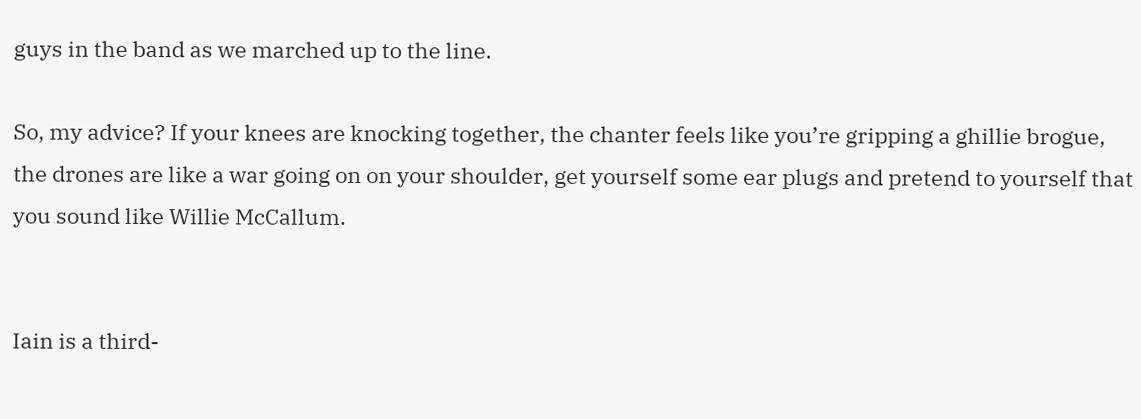guys in the band as we marched up to the line.

So, my advice? If your knees are knocking together, the chanter feels like you’re gripping a ghillie brogue, the drones are like a war going on on your shoulder, get yourself some ear plugs and pretend to yourself that you sound like Willie McCallum.


Iain is a third-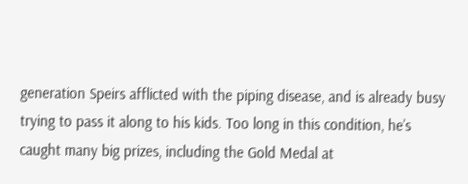generation Speirs afflicted with the piping disease, and is already busy trying to pass it along to his kids. Too long in this condition, he’s caught many big prizes, including the Gold Medal at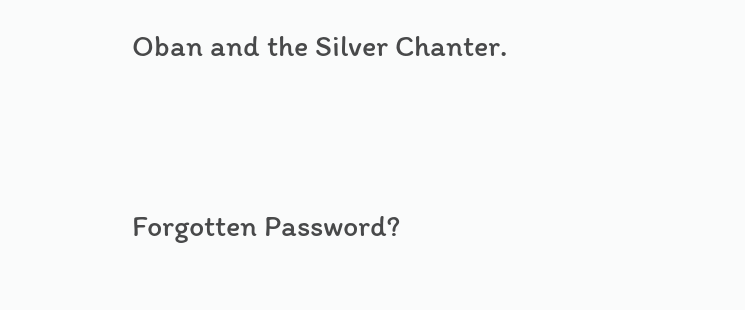Oban and the Silver Chanter.




Forgotten Password?